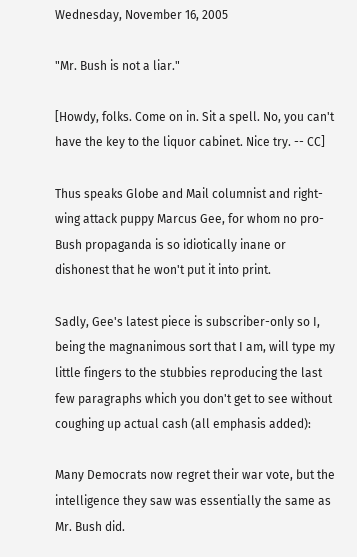Wednesday, November 16, 2005

"Mr. Bush is not a liar."

[Howdy, folks. Come on in. Sit a spell. No, you can't have the key to the liquor cabinet. Nice try. -- CC]

Thus speaks Globe and Mail columnist and right-wing attack puppy Marcus Gee, for whom no pro-Bush propaganda is so idiotically inane or dishonest that he won't put it into print.

Sadly, Gee's latest piece is subscriber-only so I, being the magnanimous sort that I am, will type my little fingers to the stubbies reproducing the last few paragraphs which you don't get to see without coughing up actual cash (all emphasis added):

Many Democrats now regret their war vote, but the intelligence they saw was essentially the same as Mr. Bush did.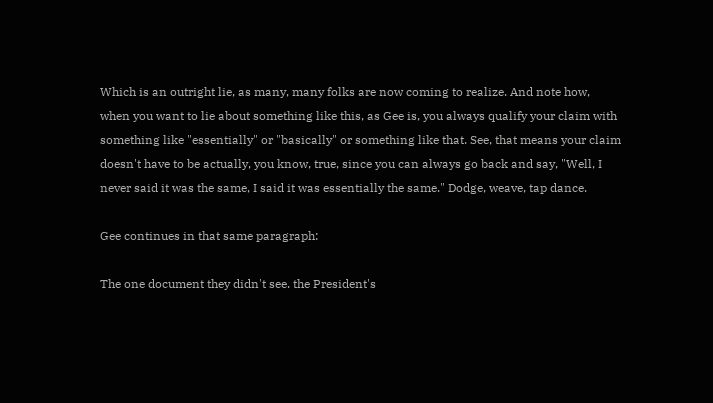Which is an outright lie, as many, many folks are now coming to realize. And note how, when you want to lie about something like this, as Gee is, you always qualify your claim with something like "essentially" or "basically" or something like that. See, that means your claim doesn't have to be actually, you know, true, since you can always go back and say, "Well, I never said it was the same, I said it was essentially the same." Dodge, weave, tap dance.

Gee continues in that same paragraph:

The one document they didn't see. the President's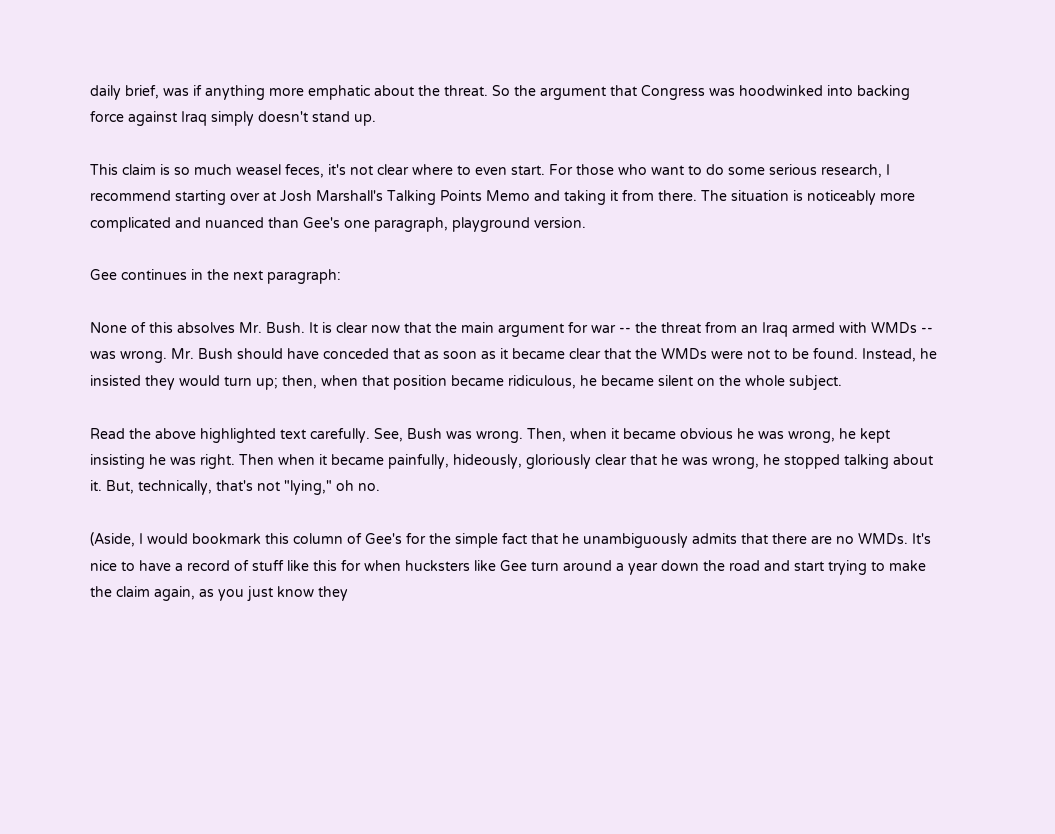daily brief, was if anything more emphatic about the threat. So the argument that Congress was hoodwinked into backing force against Iraq simply doesn't stand up.

This claim is so much weasel feces, it's not clear where to even start. For those who want to do some serious research, I recommend starting over at Josh Marshall's Talking Points Memo and taking it from there. The situation is noticeably more complicated and nuanced than Gee's one paragraph, playground version.

Gee continues in the next paragraph:

None of this absolves Mr. Bush. It is clear now that the main argument for war -- the threat from an Iraq armed with WMDs -- was wrong. Mr. Bush should have conceded that as soon as it became clear that the WMDs were not to be found. Instead, he insisted they would turn up; then, when that position became ridiculous, he became silent on the whole subject.

Read the above highlighted text carefully. See, Bush was wrong. Then, when it became obvious he was wrong, he kept insisting he was right. Then when it became painfully, hideously, gloriously clear that he was wrong, he stopped talking about it. But, technically, that's not "lying," oh no.

(Aside, I would bookmark this column of Gee's for the simple fact that he unambiguously admits that there are no WMDs. It's nice to have a record of stuff like this for when hucksters like Gee turn around a year down the road and start trying to make the claim again, as you just know they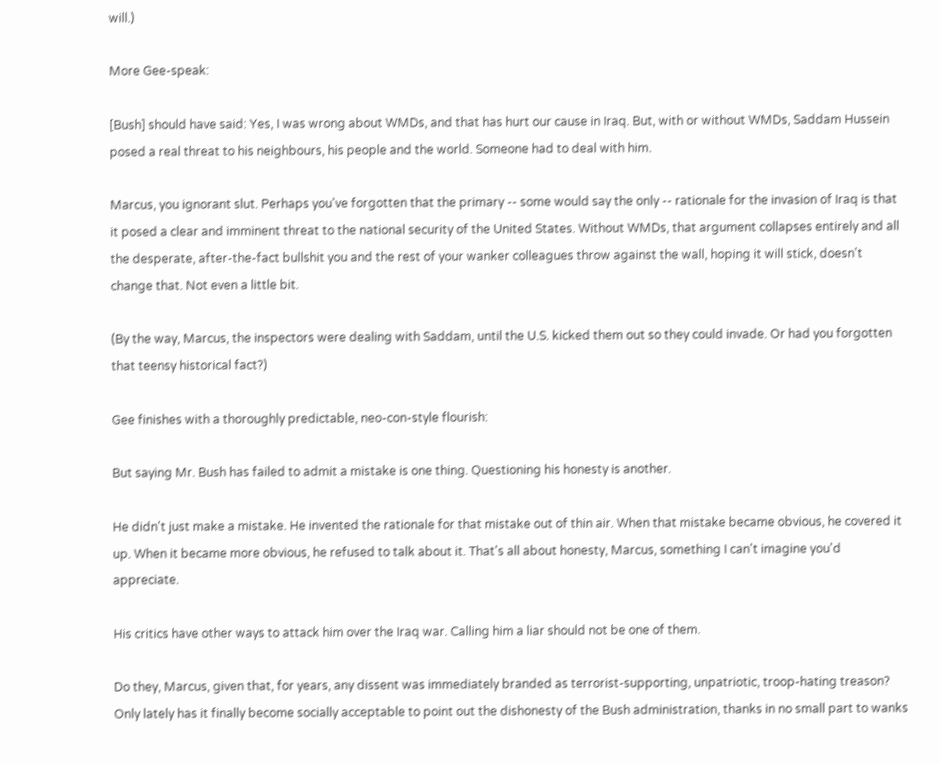will.)

More Gee-speak:

[Bush] should have said: Yes, I was wrong about WMDs, and that has hurt our cause in Iraq. But, with or without WMDs, Saddam Hussein posed a real threat to his neighbours, his people and the world. Someone had to deal with him.

Marcus, you ignorant slut. Perhaps you've forgotten that the primary -- some would say the only -- rationale for the invasion of Iraq is that it posed a clear and imminent threat to the national security of the United States. Without WMDs, that argument collapses entirely and all the desperate, after-the-fact bullshit you and the rest of your wanker colleagues throw against the wall, hoping it will stick, doesn't change that. Not even a little bit.

(By the way, Marcus, the inspectors were dealing with Saddam, until the U.S. kicked them out so they could invade. Or had you forgotten that teensy historical fact?)

Gee finishes with a thoroughly predictable, neo-con-style flourish:

But saying Mr. Bush has failed to admit a mistake is one thing. Questioning his honesty is another.

He didn't just make a mistake. He invented the rationale for that mistake out of thin air. When that mistake became obvious, he covered it up. When it became more obvious, he refused to talk about it. That's all about honesty, Marcus, something I can't imagine you'd appreciate.

His critics have other ways to attack him over the Iraq war. Calling him a liar should not be one of them.

Do they, Marcus, given that, for years, any dissent was immediately branded as terrorist-supporting, unpatriotic, troop-hating treason? Only lately has it finally become socially acceptable to point out the dishonesty of the Bush administration, thanks in no small part to wanks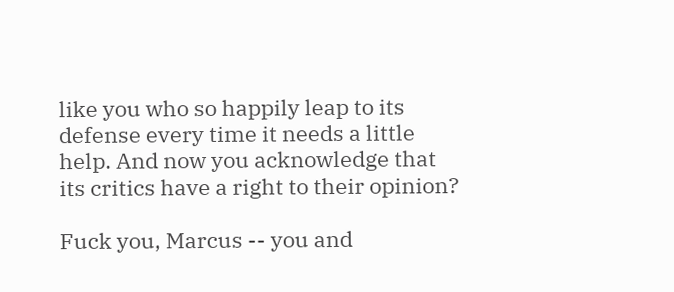like you who so happily leap to its defense every time it needs a little help. And now you acknowledge that its critics have a right to their opinion?

Fuck you, Marcus -- you and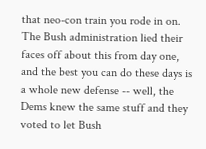that neo-con train you rode in on. The Bush administration lied their faces off about this from day one, and the best you can do these days is a whole new defense -- well, the Dems knew the same stuff and they voted to let Bush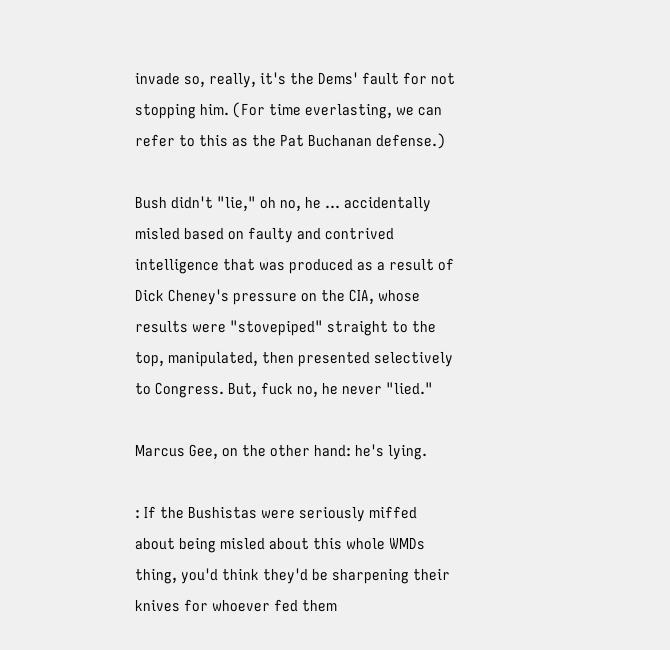invade so, really, it's the Dems' fault for not stopping him. (For time everlasting, we can refer to this as the Pat Buchanan defense.)

Bush didn't "lie," oh no, he ... accidentally misled based on faulty and contrived intelligence that was produced as a result of Dick Cheney's pressure on the CIA, whose results were "stovepiped" straight to the top, manipulated, then presented selectively to Congress. But, fuck no, he never "lied."

Marcus Gee, on the other hand: he's lying.

: If the Bushistas were seriously miffed about being misled about this whole WMDs thing, you'd think they'd be sharpening their knives for whoever fed them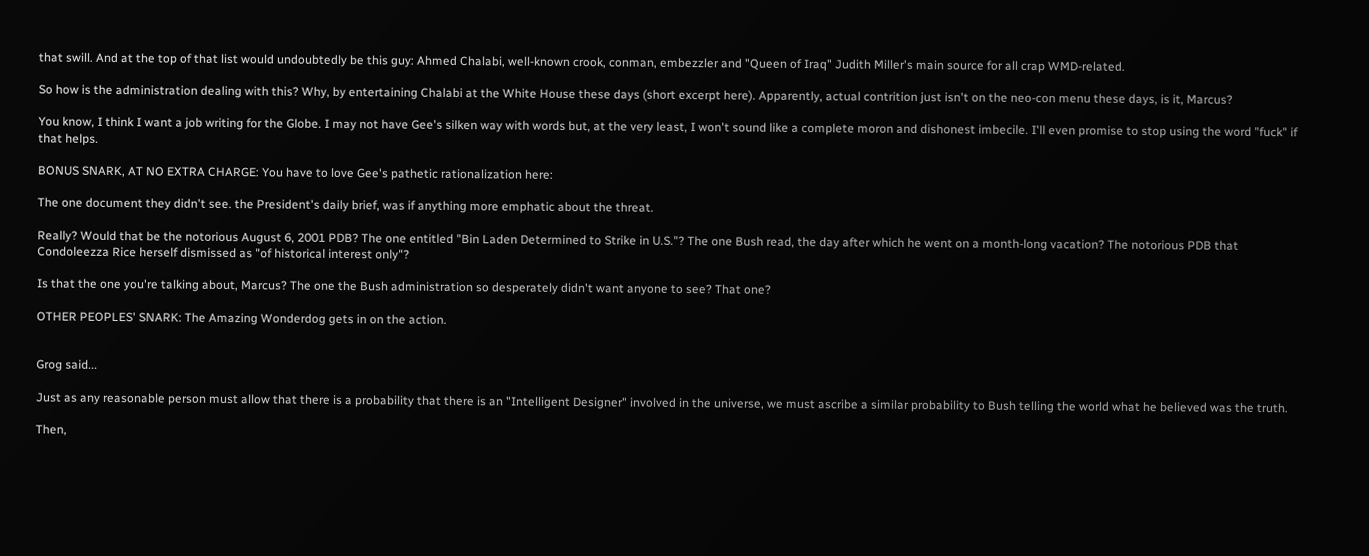that swill. And at the top of that list would undoubtedly be this guy: Ahmed Chalabi, well-known crook, conman, embezzler and "Queen of Iraq" Judith Miller's main source for all crap WMD-related.

So how is the administration dealing with this? Why, by entertaining Chalabi at the White House these days (short excerpt here). Apparently, actual contrition just isn't on the neo-con menu these days, is it, Marcus?

You know, I think I want a job writing for the Globe. I may not have Gee's silken way with words but, at the very least, I won't sound like a complete moron and dishonest imbecile. I'll even promise to stop using the word "fuck" if that helps.

BONUS SNARK, AT NO EXTRA CHARGE: You have to love Gee's pathetic rationalization here:

The one document they didn't see. the President's daily brief, was if anything more emphatic about the threat.

Really? Would that be the notorious August 6, 2001 PDB? The one entitled "Bin Laden Determined to Strike in U.S."? The one Bush read, the day after which he went on a month-long vacation? The notorious PDB that Condoleezza Rice herself dismissed as "of historical interest only"?

Is that the one you're talking about, Marcus? The one the Bush administration so desperately didn't want anyone to see? That one?

OTHER PEOPLES' SNARK: The Amazing Wonderdog gets in on the action.


Grog said...

Just as any reasonable person must allow that there is a probability that there is an "Intelligent Designer" involved in the universe, we must ascribe a similar probability to Bush telling the world what he believed was the truth.

Then,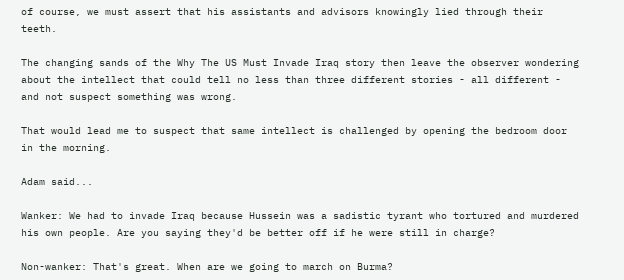of course, we must assert that his assistants and advisors knowingly lied through their teeth.

The changing sands of the Why The US Must Invade Iraq story then leave the observer wondering about the intellect that could tell no less than three different stories - all different - and not suspect something was wrong.

That would lead me to suspect that same intellect is challenged by opening the bedroom door in the morning.

Adam said...

Wanker: We had to invade Iraq because Hussein was a sadistic tyrant who tortured and murdered his own people. Are you saying they'd be better off if he were still in charge?

Non-wanker: That's great. When are we going to march on Burma?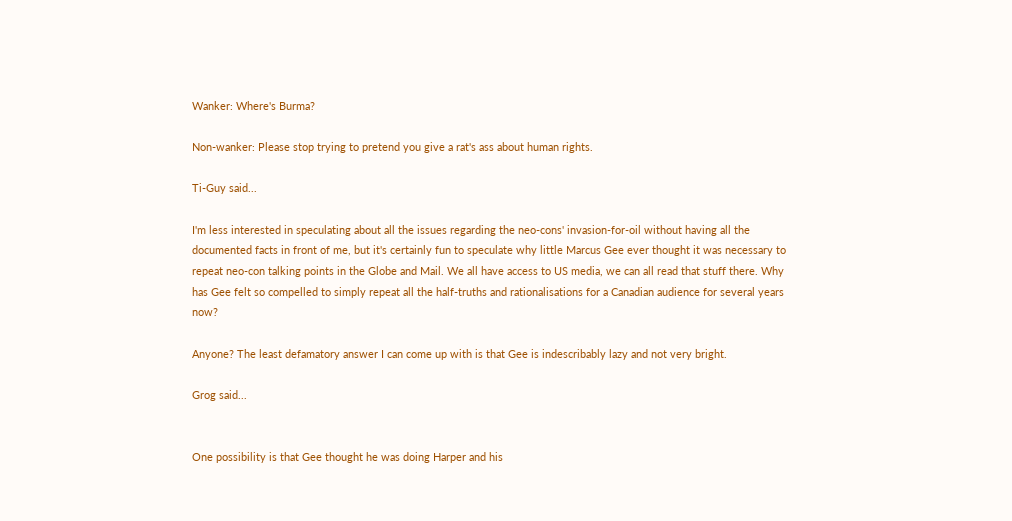Wanker: Where's Burma?

Non-wanker: Please stop trying to pretend you give a rat's ass about human rights.

Ti-Guy said...

I'm less interested in speculating about all the issues regarding the neo-cons' invasion-for-oil without having all the documented facts in front of me, but it's certainly fun to speculate why little Marcus Gee ever thought it was necessary to repeat neo-con talking points in the Globe and Mail. We all have access to US media, we can all read that stuff there. Why has Gee felt so compelled to simply repeat all the half-truths and rationalisations for a Canadian audience for several years now?

Anyone? The least defamatory answer I can come up with is that Gee is indescribably lazy and not very bright.

Grog said...


One possibility is that Gee thought he was doing Harper and his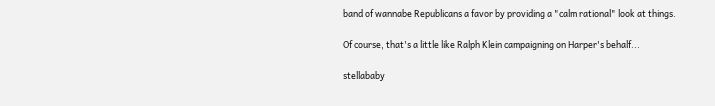band of wannabe Republicans a favor by providing a "calm rational" look at things.

Of course, that's a little like Ralph Klein campaigning on Harper's behalf...

stellababy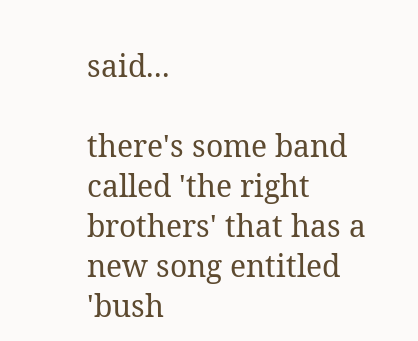said...

there's some band called 'the right brothers' that has a new song entitled 'bush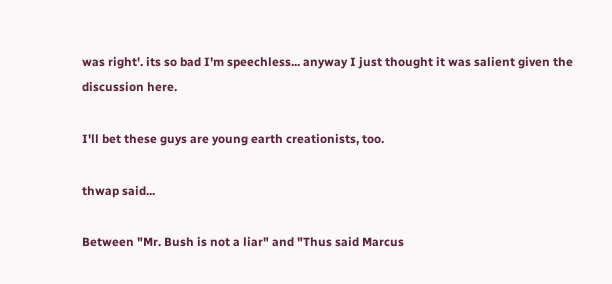was right'. its so bad I'm speechless... anyway I just thought it was salient given the discussion here.

I'll bet these guys are young earth creationists, too.

thwap said...

Between "Mr. Bush is not a liar" and "Thus said Marcus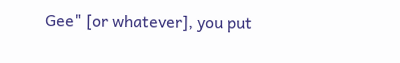Gee" [or whatever], you put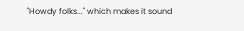"Howdy folks..." which makes it sound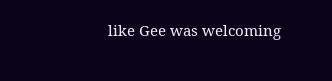like Gee was welcoming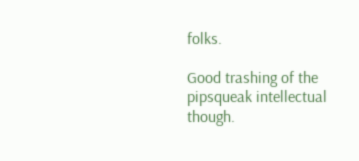folks.

Good trashing of the pipsqueak intellectual though.